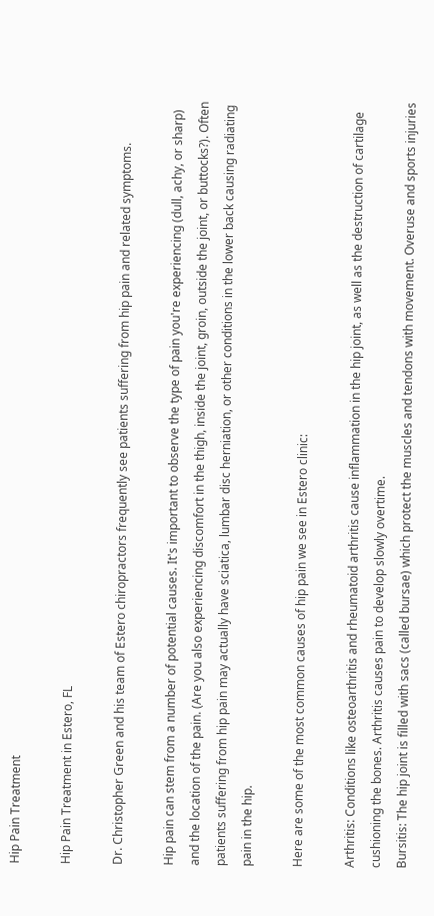Hip Pain Treatment

Hip Pain Treatment in Estero, FL

Dr. Christopher Green and his team of Estero chiropractors frequently see patients suffering from hip pain and related symptoms.

Hip pain can stem from a number of potential causes. It's important to observe the type of pain you're experiencing (dull, achy, or sharp) and the location of the pain. (Are you also experiencing discomfort in the thigh, inside the joint, groin, outside the joint, or buttocks?). Often patients suffering from hip pain may actually have sciatica, lumbar disc herniation, or other conditions in the lower back causing radiating pain in the hip.

Here are some of the most common causes of hip pain we see in Estero clinic:

Arthritis: Conditions like osteoarthritis and rheumatoid arthritis cause inflammation in the hip joint, as well as the destruction of cartilage cushioning the bones. Arthritis causes pain to develop slowly overtime.
Bursitis: The hip joint is filled with sacs (called bursae) which protect the muscles and tendons with movement. Overuse and sports injuries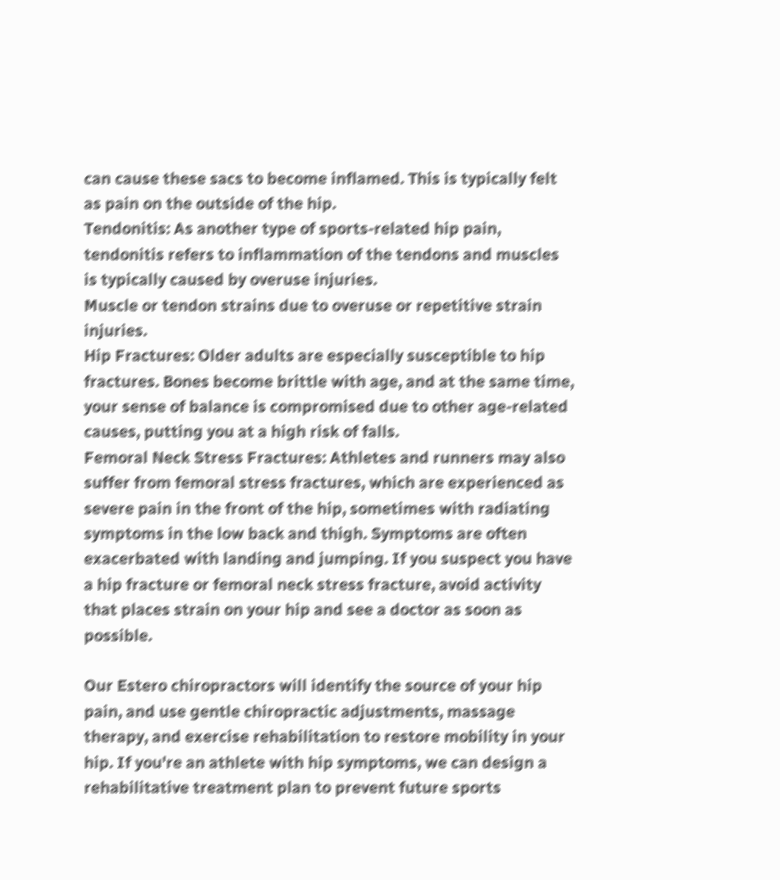can cause these sacs to become inflamed. This is typically felt as pain on the outside of the hip.
Tendonitis: As another type of sports-related hip pain, tendonitis refers to inflammation of the tendons and muscles is typically caused by overuse injuries.
Muscle or tendon strains due to overuse or repetitive strain injuries.
Hip Fractures: Older adults are especially susceptible to hip fractures. Bones become brittle with age, and at the same time, your sense of balance is compromised due to other age-related causes, putting you at a high risk of falls.
Femoral Neck Stress Fractures: Athletes and runners may also suffer from femoral stress fractures, which are experienced as severe pain in the front of the hip, sometimes with radiating symptoms in the low back and thigh. Symptoms are often exacerbated with landing and jumping. If you suspect you have a hip fracture or femoral neck stress fracture, avoid activity that places strain on your hip and see a doctor as soon as possible.

Our Estero chiropractors will identify the source of your hip pain, and use gentle chiropractic adjustments, massage therapy, and exercise rehabilitation to restore mobility in your hip. If you're an athlete with hip symptoms, we can design a rehabilitative treatment plan to prevent future sports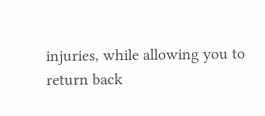injuries, while allowing you to return back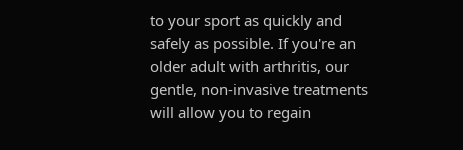to your sport as quickly and safely as possible. If you're an older adult with arthritis, our gentle, non-invasive treatments will allow you to regain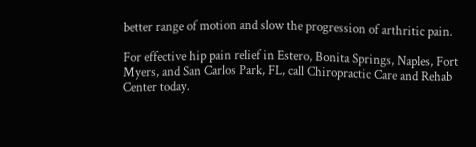better range of motion and slow the progression of arthritic pain.

For effective hip pain relief in Estero, Bonita Springs, Naples, Fort Myers, and San Carlos Park, FL, call Chiropractic Care and Rehab Center today.